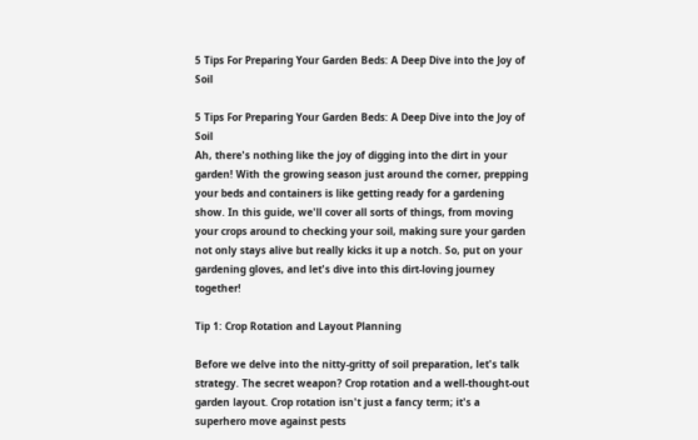5 Tips For Preparing Your Garden Beds: A Deep Dive into the Joy of Soil

5 Tips For Preparing Your Garden Beds: A Deep Dive into the Joy of Soil
Ah, there's nothing like the joy of digging into the dirt in your garden! With the growing season just around the corner, prepping your beds and containers is like getting ready for a gardening show. In this guide, we'll cover all sorts of things, from moving your crops around to checking your soil, making sure your garden not only stays alive but really kicks it up a notch. So, put on your gardening gloves, and let's dive into this dirt-loving journey together!

Tip 1: Crop Rotation and Layout Planning

Before we delve into the nitty-gritty of soil preparation, let's talk strategy. The secret weapon? Crop rotation and a well-thought-out garden layout. Crop rotation isn't just a fancy term; it's a superhero move against pests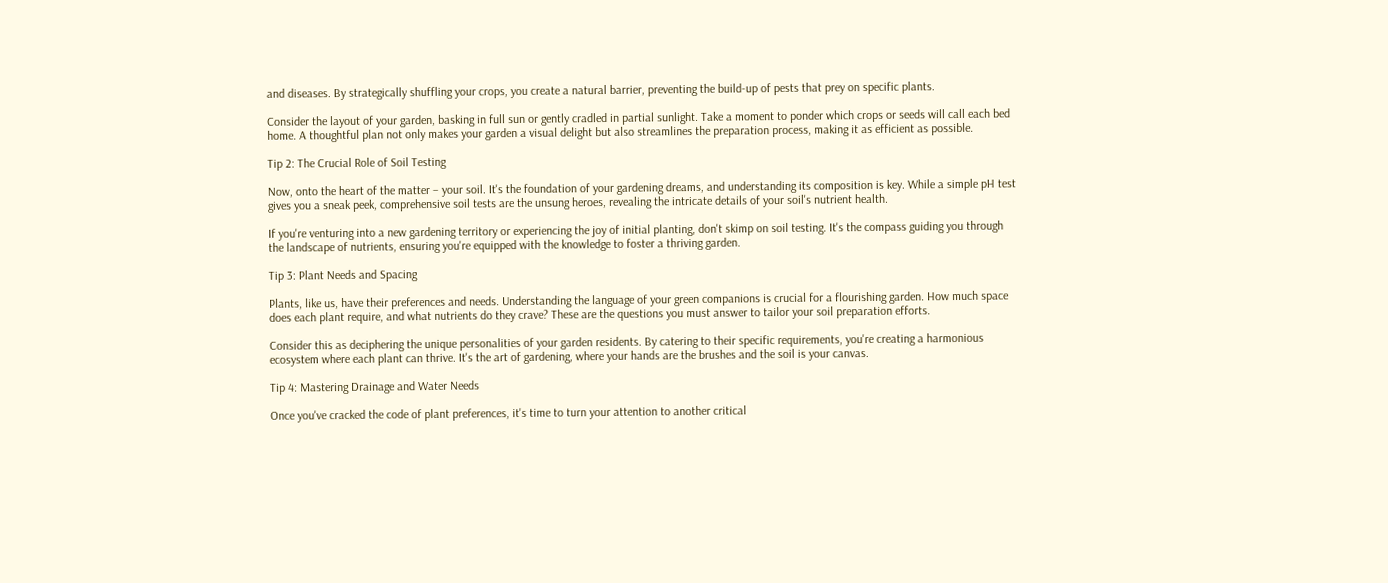and diseases. By strategically shuffling your crops, you create a natural barrier, preventing the build-up of pests that prey on specific plants.

Consider the layout of your garden, basking in full sun or gently cradled in partial sunlight. Take a moment to ponder which crops or seeds will call each bed home. A thoughtful plan not only makes your garden a visual delight but also streamlines the preparation process, making it as efficient as possible.

Tip 2: The Crucial Role of Soil Testing

Now, onto the heart of the matter – your soil. It's the foundation of your gardening dreams, and understanding its composition is key. While a simple pH test gives you a sneak peek, comprehensive soil tests are the unsung heroes, revealing the intricate details of your soil's nutrient health.

If you're venturing into a new gardening territory or experiencing the joy of initial planting, don't skimp on soil testing. It's the compass guiding you through the landscape of nutrients, ensuring you're equipped with the knowledge to foster a thriving garden.

Tip 3: Plant Needs and Spacing

Plants, like us, have their preferences and needs. Understanding the language of your green companions is crucial for a flourishing garden. How much space does each plant require, and what nutrients do they crave? These are the questions you must answer to tailor your soil preparation efforts.

Consider this as deciphering the unique personalities of your garden residents. By catering to their specific requirements, you're creating a harmonious ecosystem where each plant can thrive. It's the art of gardening, where your hands are the brushes and the soil is your canvas.

Tip 4: Mastering Drainage and Water Needs

Once you've cracked the code of plant preferences, it's time to turn your attention to another critical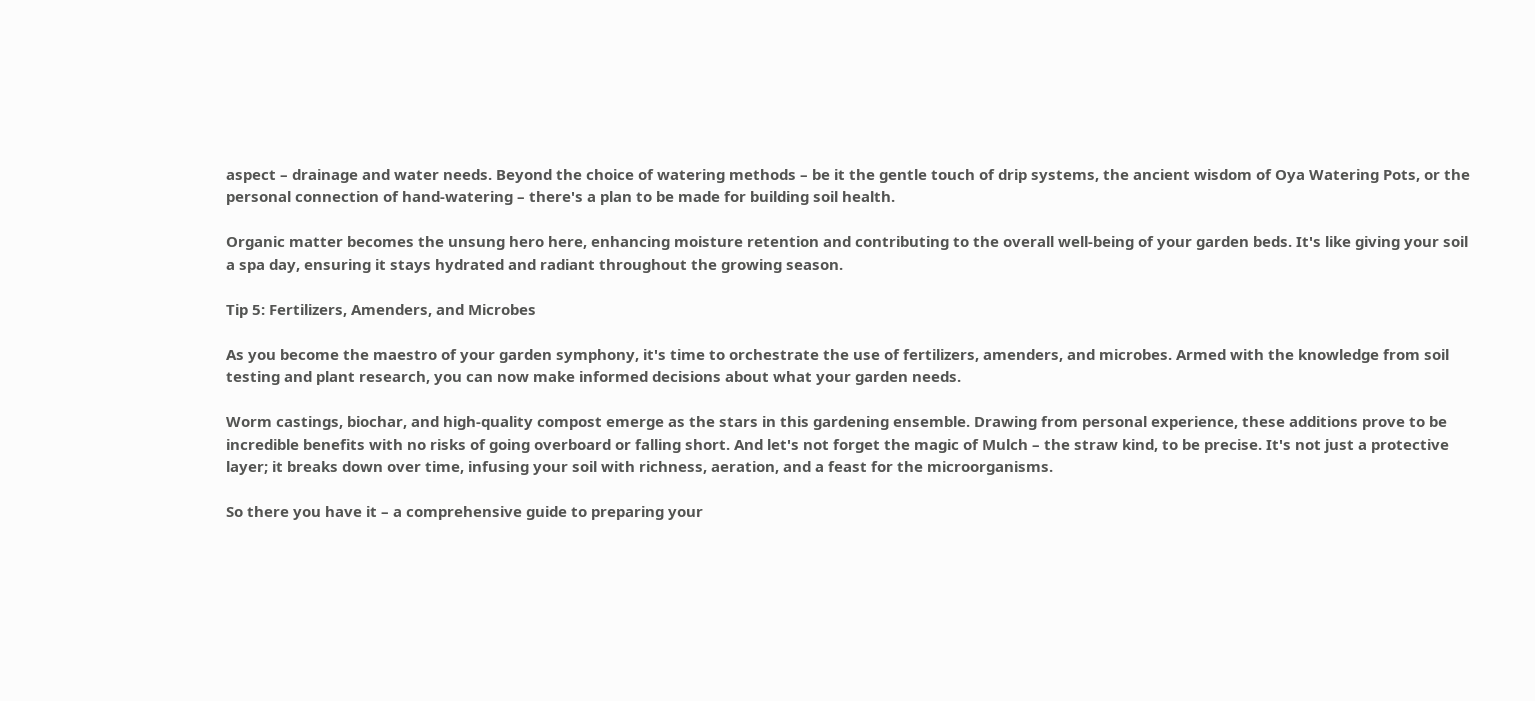aspect – drainage and water needs. Beyond the choice of watering methods – be it the gentle touch of drip systems, the ancient wisdom of Oya Watering Pots, or the personal connection of hand-watering – there's a plan to be made for building soil health.

Organic matter becomes the unsung hero here, enhancing moisture retention and contributing to the overall well-being of your garden beds. It's like giving your soil a spa day, ensuring it stays hydrated and radiant throughout the growing season.

Tip 5: Fertilizers, Amenders, and Microbes

As you become the maestro of your garden symphony, it's time to orchestrate the use of fertilizers, amenders, and microbes. Armed with the knowledge from soil testing and plant research, you can now make informed decisions about what your garden needs.

Worm castings, biochar, and high-quality compost emerge as the stars in this gardening ensemble. Drawing from personal experience, these additions prove to be incredible benefits with no risks of going overboard or falling short. And let's not forget the magic of Mulch – the straw kind, to be precise. It's not just a protective layer; it breaks down over time, infusing your soil with richness, aeration, and a feast for the microorganisms.

So there you have it – a comprehensive guide to preparing your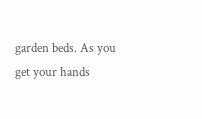garden beds. As you get your hands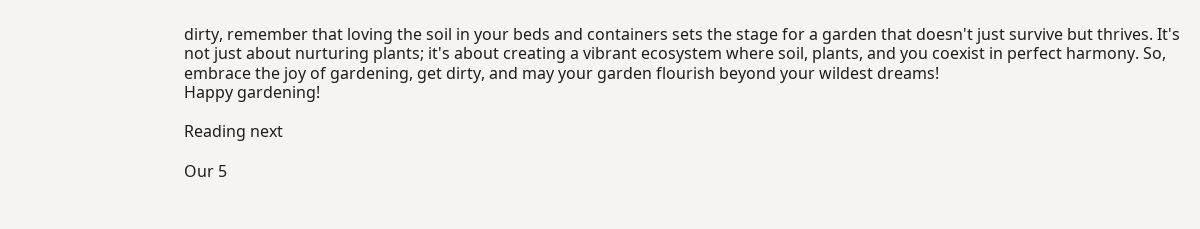dirty, remember that loving the soil in your beds and containers sets the stage for a garden that doesn't just survive but thrives. It's not just about nurturing plants; it's about creating a vibrant ecosystem where soil, plants, and you coexist in perfect harmony. So, embrace the joy of gardening, get dirty, and may your garden flourish beyond your wildest dreams!
Happy gardening!

Reading next

Our 5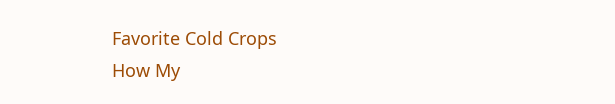Favorite Cold Crops
How My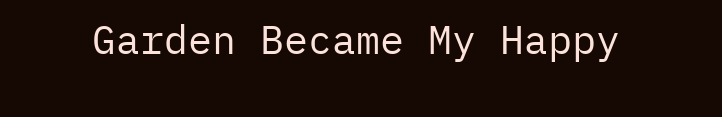Garden Became My Happy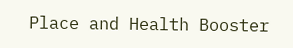Place and Health Booster